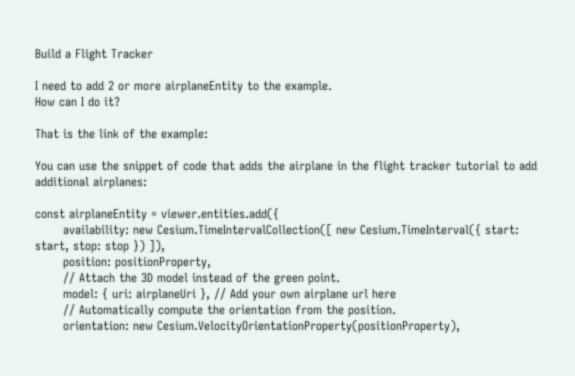Build a Flight Tracker

I need to add 2 or more airplaneEntity to the example.
How can I do it?

That is the link of the example:

You can use the snippet of code that adds the airplane in the flight tracker tutorial to add additional airplanes:

const airplaneEntity = viewer.entities.add({
       availability: new Cesium.TimeIntervalCollection([ new Cesium.TimeInterval({ start: start, stop: stop }) ]),
       position: positionProperty,
       // Attach the 3D model instead of the green point.
       model: { uri: airplaneUri }, // Add your own airplane url here
       // Automatically compute the orientation from the position.
       orientation: new Cesium.VelocityOrientationProperty(positionProperty),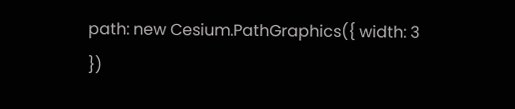path: new Cesium.PathGraphics({ width: 3 })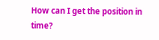How can I get the position in time?